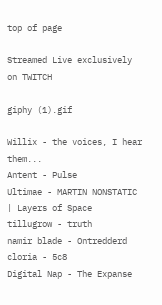top of page

Streamed Live exclusively on TWITCH

giphy (1).gif

Willix - the voices, I hear them...
Antent - Pulse
Ultimae - MARTIN NONSTATIC | Layers of Space
tillugrow - truth
namir blade - Ontredderd
cloria - 5c8
Digital Nap - The Expanse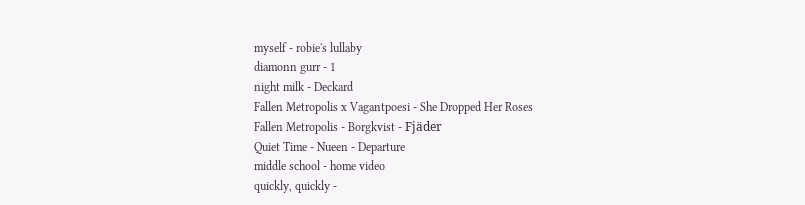myself - robie's lullaby
diamonn gurr - 1
night milk - Deckard
Fallen Metropolis x Vagantpoesi - She Dropped Her Roses
Fallen Metropolis - Borgkvist - Fjäder
Quiet Time - Nueen - Departure
middle school - home video
quickly, quickly -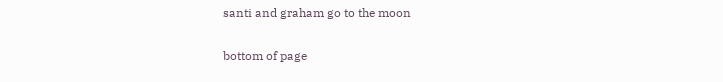santi and graham go to the moon

bottom of page